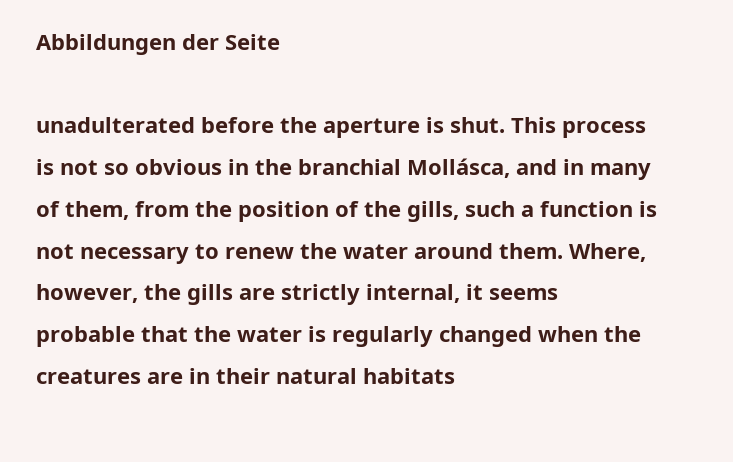Abbildungen der Seite

unadulterated before the aperture is shut. This process is not so obvious in the branchial Mollásca, and in many of them, from the position of the gills, such a function is not necessary to renew the water around them. Where, however, the gills are strictly internal, it seems probable that the water is regularly changed when the creatures are in their natural habitats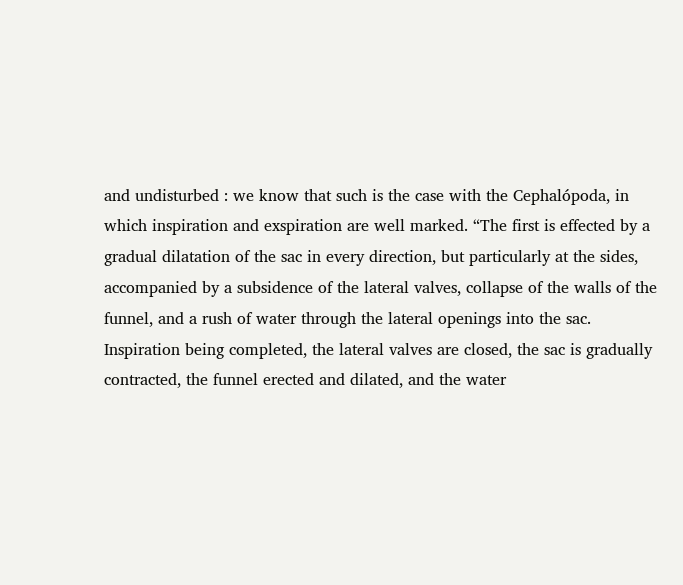and undisturbed : we know that such is the case with the Cephalópoda, in which inspiration and exspiration are well marked. “The first is effected by a gradual dilatation of the sac in every direction, but particularly at the sides, accompanied by a subsidence of the lateral valves, collapse of the walls of the funnel, and a rush of water through the lateral openings into the sac. Inspiration being completed, the lateral valves are closed, the sac is gradually contracted, the funnel erected and dilated, and the water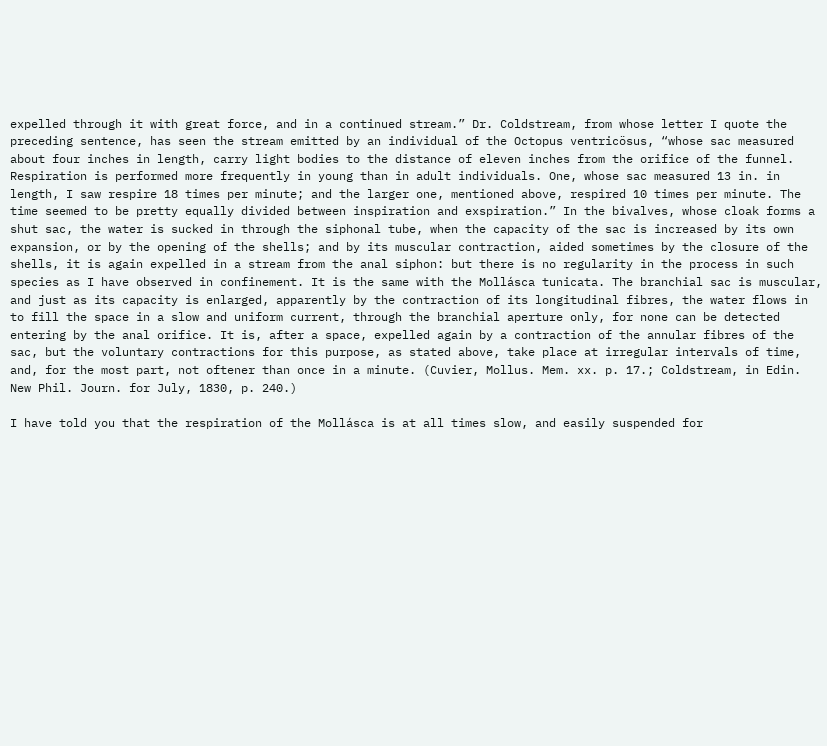expelled through it with great force, and in a continued stream.” Dr. Coldstream, from whose letter I quote the preceding sentence, has seen the stream emitted by an individual of the Octopus ventricösus, “whose sac measured about four inches in length, carry light bodies to the distance of eleven inches from the orifice of the funnel. Respiration is performed more frequently in young than in adult individuals. One, whose sac measured 13 in. in length, I saw respire 18 times per minute; and the larger one, mentioned above, respired 10 times per minute. The time seemed to be pretty equally divided between inspiration and exspiration.” In the bivalves, whose cloak forms a shut sac, the water is sucked in through the siphonal tube, when the capacity of the sac is increased by its own expansion, or by the opening of the shells; and by its muscular contraction, aided sometimes by the closure of the shells, it is again expelled in a stream from the anal siphon: but there is no regularity in the process in such species as I have observed in confinement. It is the same with the Mollásca tunicata. The branchial sac is muscular, and just as its capacity is enlarged, apparently by the contraction of its longitudinal fibres, the water flows in to fill the space in a slow and uniform current, through the branchial aperture only, for none can be detected entering by the anal orifice. It is, after a space, expelled again by a contraction of the annular fibres of the sac, but the voluntary contractions for this purpose, as stated above, take place at irregular intervals of time, and, for the most part, not oftener than once in a minute. (Cuvier, Mollus. Mem. xx. p. 17.; Coldstream, in Edin. New Phil. Journ. for July, 1830, p. 240.)

I have told you that the respiration of the Mollásca is at all times slow, and easily suspended for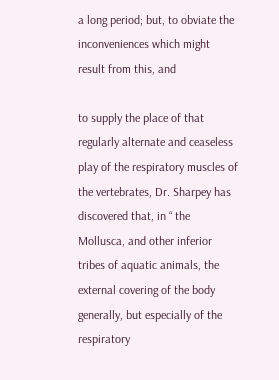a long period; but, to obviate the inconveniences which might result from this, and

to supply the place of that regularly alternate and ceaseless play of the respiratory muscles of the vertebrates, Dr. Sharpey has discovered that, in “ the Mollusca, and other inferior tribes of aquatic animals, the external covering of the body generally, but especially of the respiratory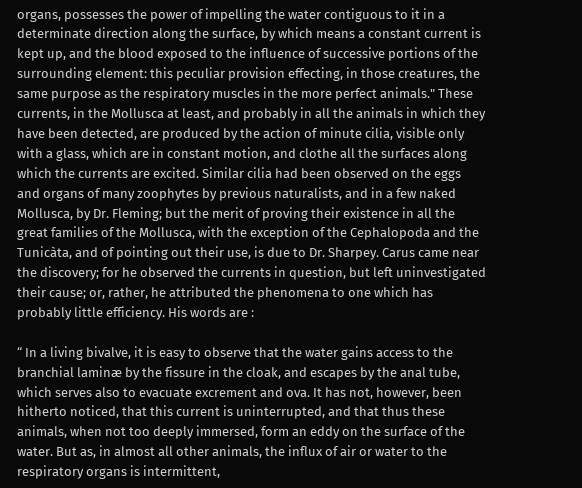organs, possesses the power of impelling the water contiguous to it in a determinate direction along the surface, by which means a constant current is kept up, and the blood exposed to the influence of successive portions of the surrounding element: this peculiar provision effecting, in those creatures, the same purpose as the respiratory muscles in the more perfect animals." These currents, in the Mollusca at least, and probably in all the animals in which they have been detected, are produced by the action of minute cilia, visible only with a glass, which are in constant motion, and clothe all the surfaces along which the currents are excited. Similar cilia had been observed on the eggs and organs of many zoophytes by previous naturalists, and in a few naked Mollusca, by Dr. Fleming; but the merit of proving their existence in all the great families of the Mollusca, with the exception of the Cephalopoda and the Tunicàta, and of pointing out their use, is due to Dr. Sharpey. Carus came near the discovery; for he observed the currents in question, but left uninvestigated their cause; or, rather, he attributed the phenomena to one which has probably little efficiency. His words are :

“ In a living bivalve, it is easy to observe that the water gains access to the branchial laminæ by the fissure in the cloak, and escapes by the anal tube, which serves also to evacuate excrement and ova. It has not, however, been hitherto noticed, that this current is uninterrupted, and that thus these animals, when not too deeply immersed, form an eddy on the surface of the water. But as, in almost all other animals, the influx of air or water to the respiratory organs is intermittent,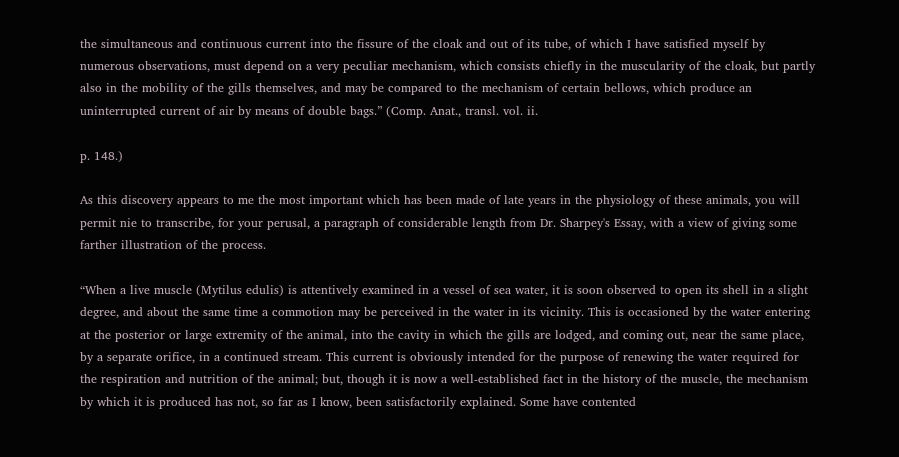the simultaneous and continuous current into the fissure of the cloak and out of its tube, of which I have satisfied myself by numerous observations, must depend on a very peculiar mechanism, which consists chiefly in the muscularity of the cloak, but partly also in the mobility of the gills themselves, and may be compared to the mechanism of certain bellows, which produce an uninterrupted current of air by means of double bags.” (Comp. Anat., transl. vol. ii.

p. 148.)

As this discovery appears to me the most important which has been made of late years in the physiology of these animals, you will permit nie to transcribe, for your perusal, a paragraph of considerable length from Dr. Sharpey's Essay, with a view of giving some farther illustration of the process.

“When a live muscle (Mytilus edulis) is attentively examined in a vessel of sea water, it is soon observed to open its shell in a slight degree, and about the same time a commotion may be perceived in the water in its vicinity. This is occasioned by the water entering at the posterior or large extremity of the animal, into the cavity in which the gills are lodged, and coming out, near the same place, by a separate orifice, in a continued stream. This current is obviously intended for the purpose of renewing the water required for the respiration and nutrition of the animal; but, though it is now a well-established fact in the history of the muscle, the mechanism by which it is produced has not, so far as I know, been satisfactorily explained. Some have contented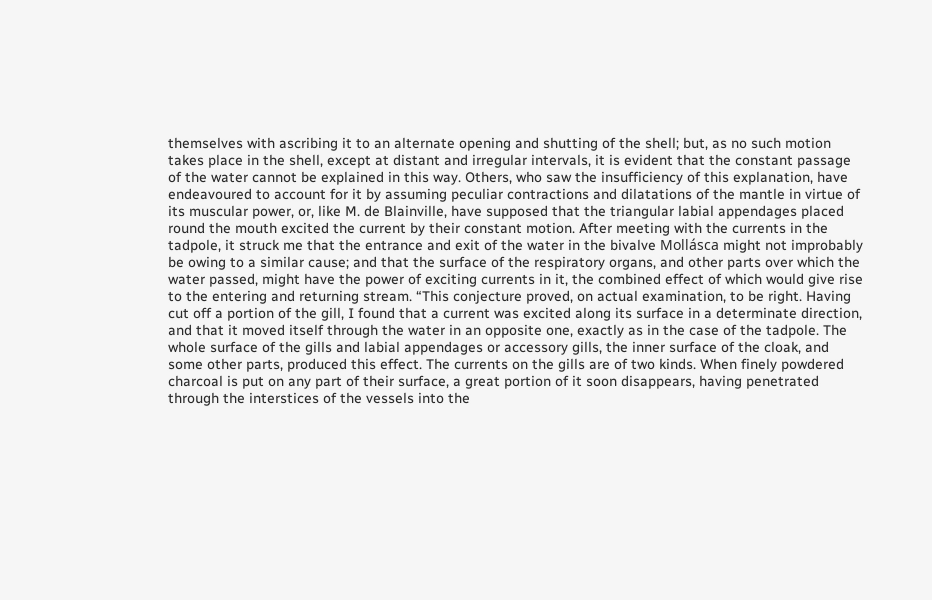themselves with ascribing it to an alternate opening and shutting of the shell; but, as no such motion takes place in the shell, except at distant and irregular intervals, it is evident that the constant passage of the water cannot be explained in this way. Others, who saw the insufficiency of this explanation, have endeavoured to account for it by assuming peculiar contractions and dilatations of the mantle in virtue of its muscular power, or, like M. de Blainville, have supposed that the triangular labial appendages placed round the mouth excited the current by their constant motion. After meeting with the currents in the tadpole, it struck me that the entrance and exit of the water in the bivalve Mollásca might not improbably be owing to a similar cause; and that the surface of the respiratory organs, and other parts over which the water passed, might have the power of exciting currents in it, the combined effect of which would give rise to the entering and returning stream. “This conjecture proved, on actual examination, to be right. Having cut off a portion of the gill, I found that a current was excited along its surface in a determinate direction, and that it moved itself through the water in an opposite one, exactly as in the case of the tadpole. The whole surface of the gills and labial appendages or accessory gills, the inner surface of the cloak, and some other parts, produced this effect. The currents on the gills are of two kinds. When finely powdered charcoal is put on any part of their surface, a great portion of it soon disappears, having penetrated through the interstices of the vessels into the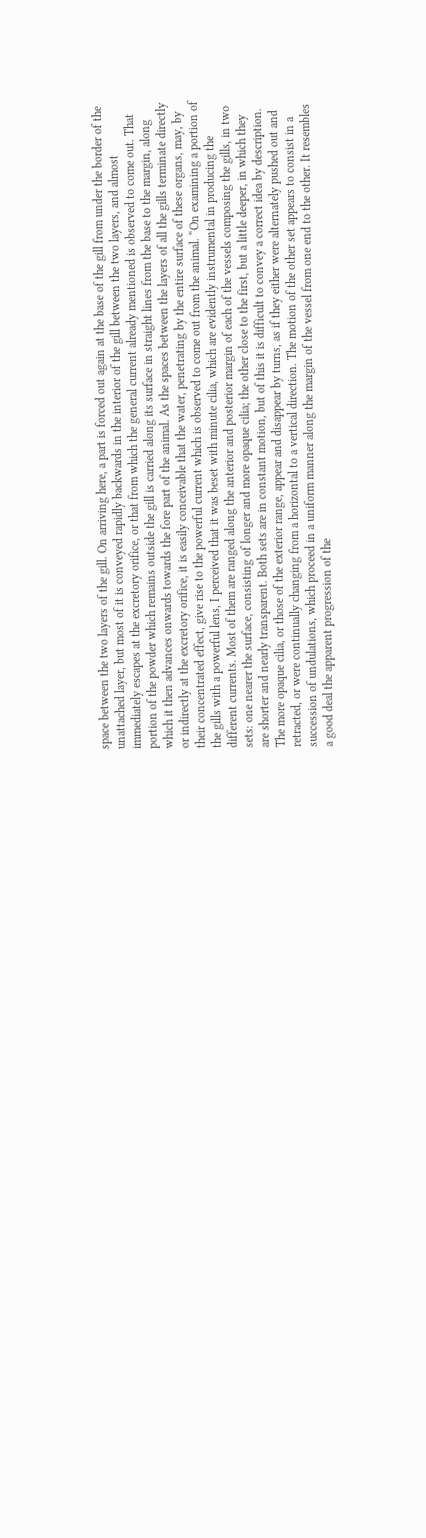space between the two layers of the gill. On arriving here, a part is forced out again at the base of the gill from under the border of the unattached layer, but most of it is conveyed rapidly backwards in the interior of the gill between the two layers, and almost immediately escapes at the excretory orifice, or that from which the general current already mentioned is observed to come out. That portion of the powder which remains outside the gill is carried along its surface in straight lines from the base to the margin, along which it then advances onwards towards the fore part of the animal. As the spaces between the layers of all the gills terminate directly or indirectly at the excretory orifice, it is easily conceivable that the water, penetrating by the entire surface of these organs, may, by their concentrated effect, give rise to the powerful current which is observed to come out from the animal. “On examining a portion of the gills with a powerful lens, I perceived that it was beset with minute cilia, which are evidently instrumental in producing the different currents. Most of them are ranged along the anterior and posterior margin of each of the vessels composing the gills, in two sets: one nearer the surface, consisting of longer and more opaque cilia; the other close to the first, but a little deeper, in which they are shorter and nearly transparent. Both sets are in constant motion, but of this it is difficult to convey a correct idea by description. The more opaque cilia, or those of the exterior range, appear and disappear by turns, as if they either were alternately pushed out and retracted, or were continually changing from a horizontal to a vertical direction. The motion of the other set appears to consist in a succession of undulations, which proceed in a uniform manner along the margin of the vessel from one end to the other. It resembles a good deal the apparent progression of the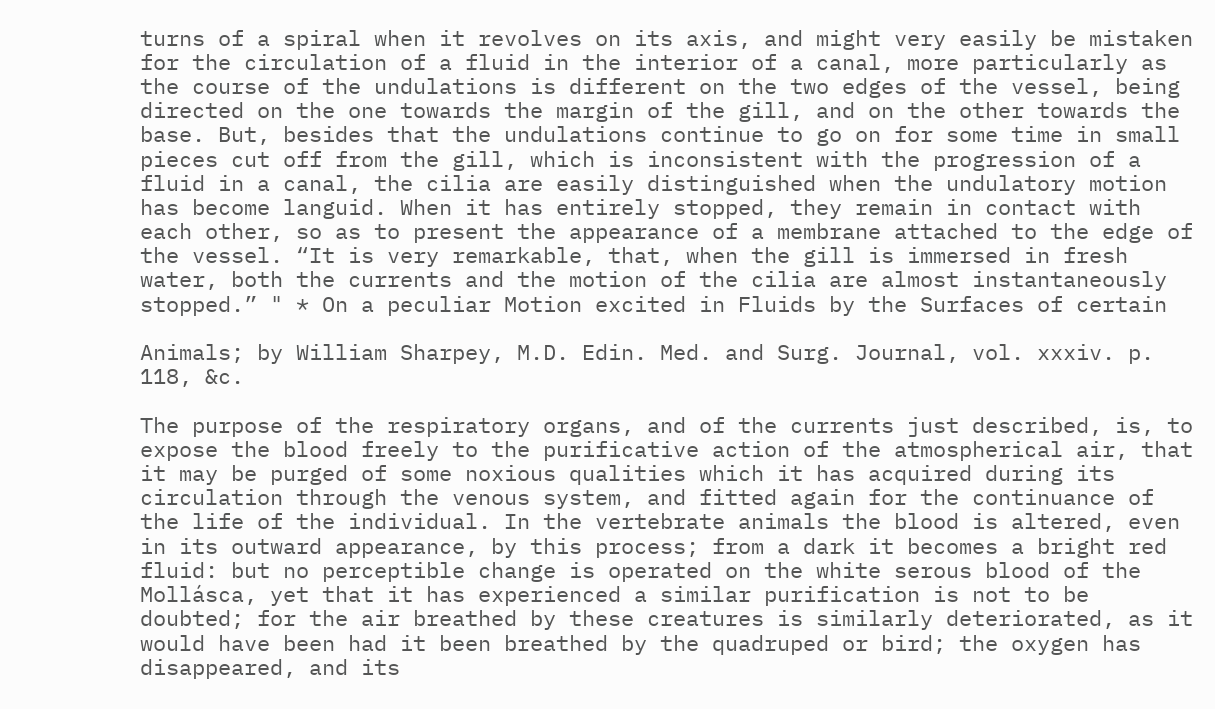turns of a spiral when it revolves on its axis, and might very easily be mistaken for the circulation of a fluid in the interior of a canal, more particularly as the course of the undulations is different on the two edges of the vessel, being directed on the one towards the margin of the gill, and on the other towards the base. But, besides that the undulations continue to go on for some time in small pieces cut off from the gill, which is inconsistent with the progression of a fluid in a canal, the cilia are easily distinguished when the undulatory motion has become languid. When it has entirely stopped, they remain in contact with each other, so as to present the appearance of a membrane attached to the edge of the vessel. “It is very remarkable, that, when the gill is immersed in fresh water, both the currents and the motion of the cilia are almost instantaneously stopped.” " * On a peculiar Motion excited in Fluids by the Surfaces of certain

Animals; by William Sharpey, M.D. Edin. Med. and Surg. Journal, vol. xxxiv. p. 118, &c.

The purpose of the respiratory organs, and of the currents just described, is, to expose the blood freely to the purificative action of the atmospherical air, that it may be purged of some noxious qualities which it has acquired during its circulation through the venous system, and fitted again for the continuance of the life of the individual. In the vertebrate animals the blood is altered, even in its outward appearance, by this process; from a dark it becomes a bright red fluid: but no perceptible change is operated on the white serous blood of the Mollásca, yet that it has experienced a similar purification is not to be doubted; for the air breathed by these creatures is similarly deteriorated, as it would have been had it been breathed by the quadruped or bird; the oxygen has disappeared, and its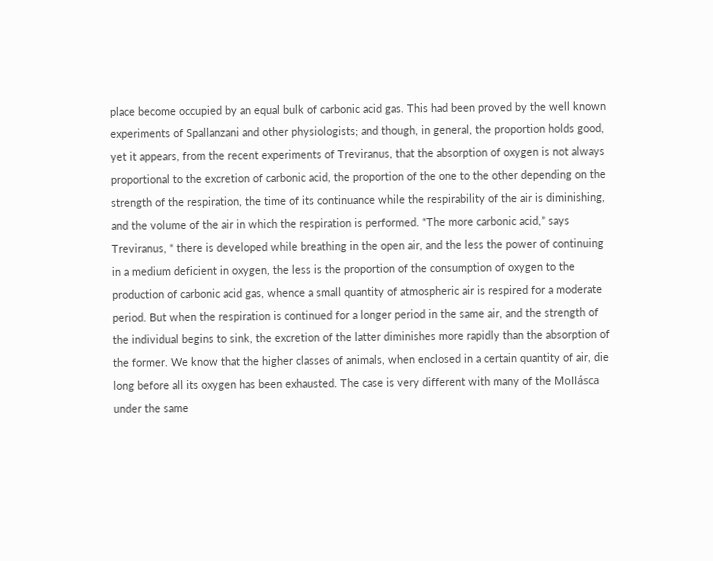place become occupied by an equal bulk of carbonic acid gas. This had been proved by the well known experiments of Spallanzani and other physiologists; and though, in general, the proportion holds good, yet it appears, from the recent experiments of Treviranus, that the absorption of oxygen is not always proportional to the excretion of carbonic acid, the proportion of the one to the other depending on the strength of the respiration, the time of its continuance while the respirability of the air is diminishing, and the volume of the air in which the respiration is performed. “The more carbonic acid,” says Treviranus, “ there is developed while breathing in the open air, and the less the power of continuing in a medium deficient in oxygen, the less is the proportion of the consumption of oxygen to the production of carbonic acid gas, whence a small quantity of atmospheric air is respired for a moderate period. But when the respiration is continued for a longer period in the same air, and the strength of the individual begins to sink, the excretion of the latter diminishes more rapidly than the absorption of the former. We know that the higher classes of animals, when enclosed in a certain quantity of air, die long before all its oxygen has been exhausted. The case is very different with many of the Mollásca under the same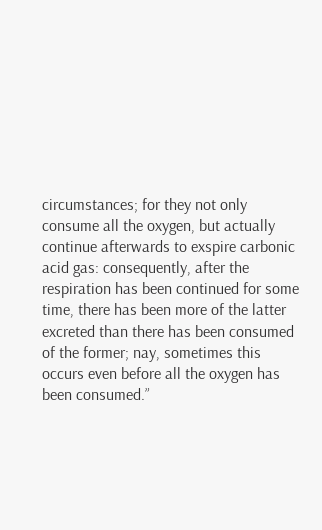circumstances; for they not only consume all the oxygen, but actually continue afterwards to exspire carbonic acid gas: consequently, after the respiration has been continued for some time, there has been more of the latter excreted than there has been consumed of the former; nay, sometimes this occurs even before all the oxygen has been consumed.”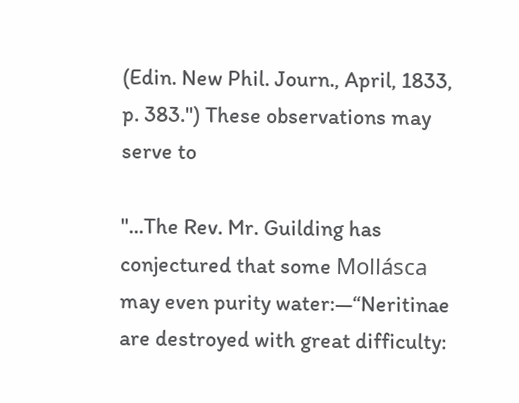(Edin. New Phil. Journ., April, 1833, p. 383.") These observations may serve to

"...The Rev. Mr. Guilding has conjectured that some Mollásca may even purity water:—“Neritinae are destroyed with great difficulty: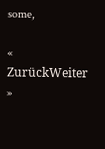some,

« ZurückWeiter »